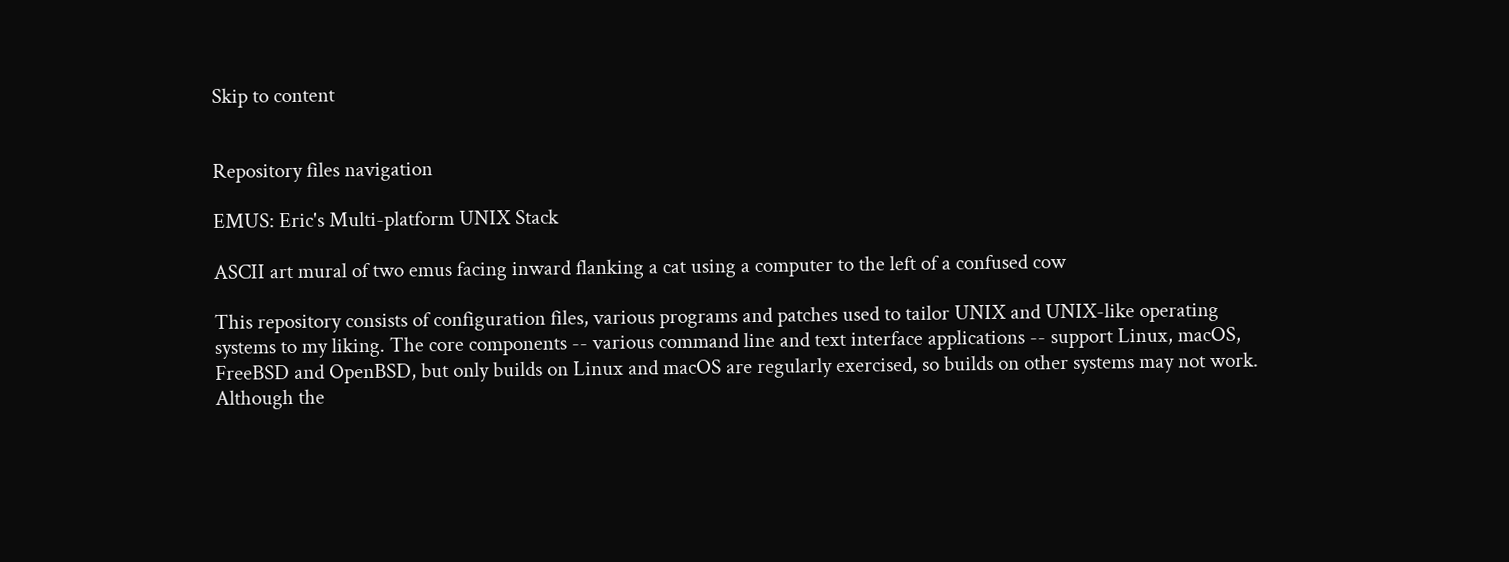Skip to content


Repository files navigation

EMUS: Eric's Multi-platform UNIX Stack

ASCII art mural of two emus facing inward flanking a cat using a computer to the left of a confused cow

This repository consists of configuration files, various programs and patches used to tailor UNIX and UNIX-like operating systems to my liking. The core components -- various command line and text interface applications -- support Linux, macOS, FreeBSD and OpenBSD, but only builds on Linux and macOS are regularly exercised, so builds on other systems may not work. Although the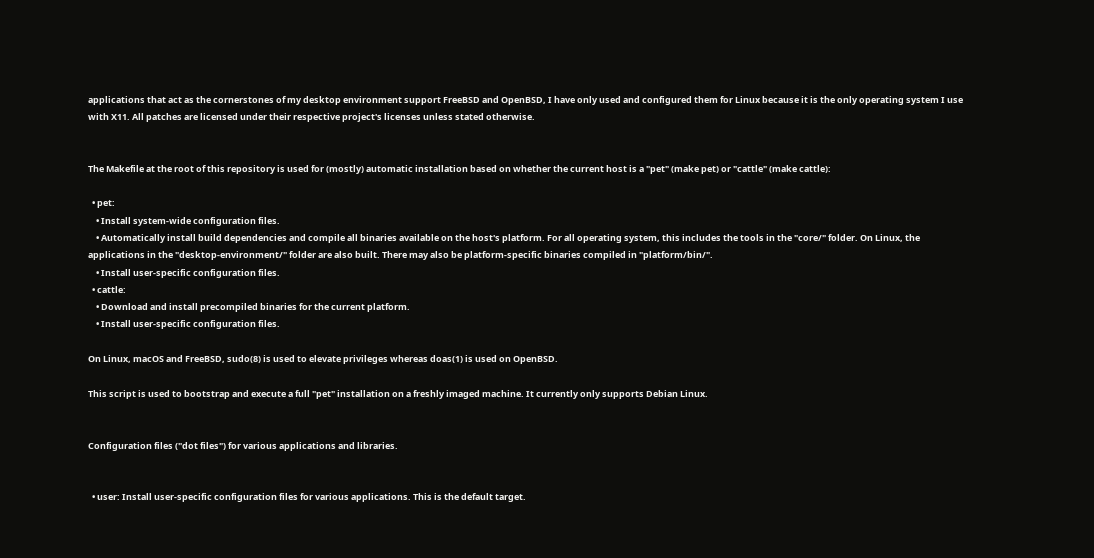applications that act as the cornerstones of my desktop environment support FreeBSD and OpenBSD, I have only used and configured them for Linux because it is the only operating system I use with X11. All patches are licensed under their respective project's licenses unless stated otherwise.


The Makefile at the root of this repository is used for (mostly) automatic installation based on whether the current host is a "pet" (make pet) or "cattle" (make cattle):

  • pet:
    • Install system-wide configuration files.
    • Automatically install build dependencies and compile all binaries available on the host's platform. For all operating system, this includes the tools in the "core/" folder. On Linux, the applications in the "desktop-environment/" folder are also built. There may also be platform-specific binaries compiled in "platform/bin/".
    • Install user-specific configuration files.
  • cattle:
    • Download and install precompiled binaries for the current platform.
    • Install user-specific configuration files.

On Linux, macOS and FreeBSD, sudo(8) is used to elevate privileges whereas doas(1) is used on OpenBSD.

This script is used to bootstrap and execute a full "pet" installation on a freshly imaged machine. It currently only supports Debian Linux.


Configuration files ("dot files") for various applications and libraries.


  • user: Install user-specific configuration files for various applications. This is the default target.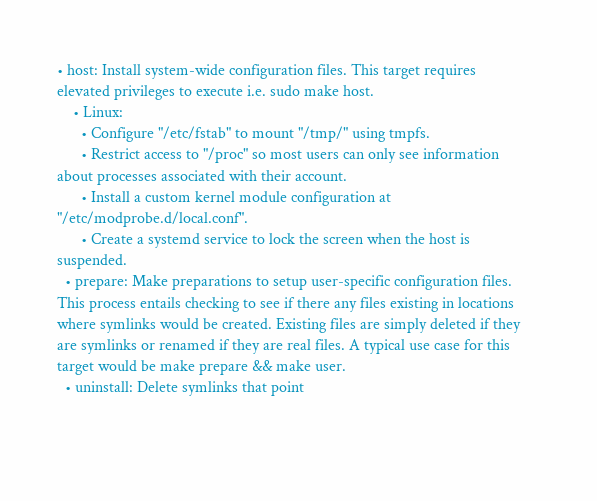• host: Install system-wide configuration files. This target requires elevated privileges to execute i.e. sudo make host.
    • Linux:
      • Configure "/etc/fstab" to mount "/tmp/" using tmpfs.
      • Restrict access to "/proc" so most users can only see information about processes associated with their account.
      • Install a custom kernel module configuration at "/etc/modprobe.d/local.conf".
      • Create a systemd service to lock the screen when the host is suspended.
  • prepare: Make preparations to setup user-specific configuration files. This process entails checking to see if there any files existing in locations where symlinks would be created. Existing files are simply deleted if they are symlinks or renamed if they are real files. A typical use case for this target would be make prepare && make user.
  • uninstall: Delete symlinks that point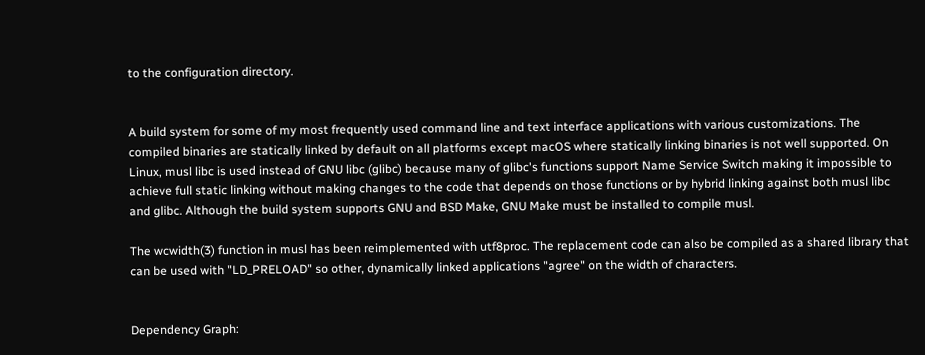to the configuration directory.


A build system for some of my most frequently used command line and text interface applications with various customizations. The compiled binaries are statically linked by default on all platforms except macOS where statically linking binaries is not well supported. On Linux, musl libc is used instead of GNU libc (glibc) because many of glibc's functions support Name Service Switch making it impossible to achieve full static linking without making changes to the code that depends on those functions or by hybrid linking against both musl libc and glibc. Although the build system supports GNU and BSD Make, GNU Make must be installed to compile musl.

The wcwidth(3) function in musl has been reimplemented with utf8proc. The replacement code can also be compiled as a shared library that can be used with "LD_PRELOAD" so other, dynamically linked applications "agree" on the width of characters.


Dependency Graph: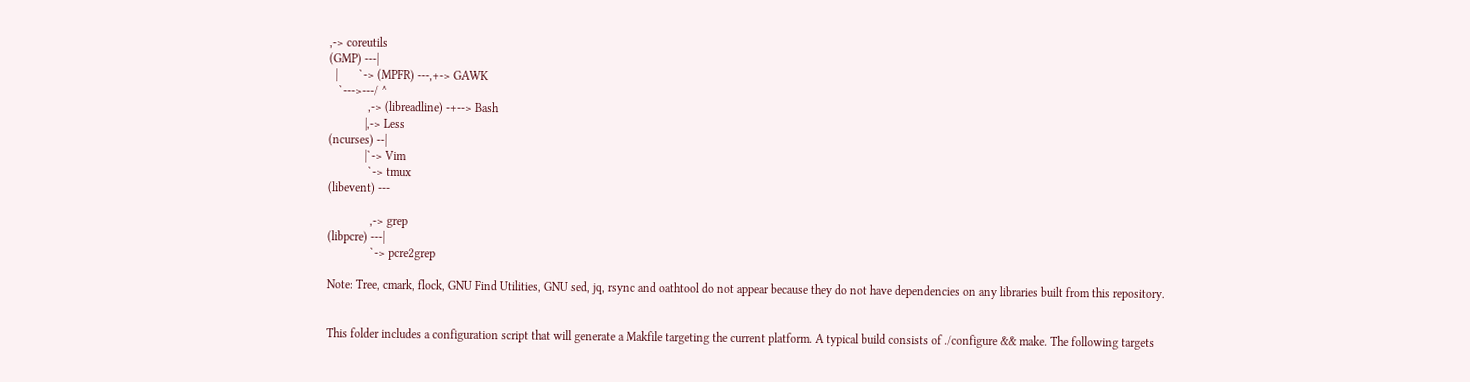,-> coreutils
(GMP) ---|
  |       `-> (MPFR) ---,+-> GAWK
   `--->---/ ^
             ,-> (libreadline) -+--> Bash
            |,-> Less
(ncurses) --|
            |`-> Vim
             `-> tmux
(libevent) ---

              ,-> grep
(libpcre) ---|
              `-> pcre2grep

Note: Tree, cmark, flock, GNU Find Utilities, GNU sed, jq, rsync and oathtool do not appear because they do not have dependencies on any libraries built from this repository.


This folder includes a configuration script that will generate a Makfile targeting the current platform. A typical build consists of ./configure && make. The following targets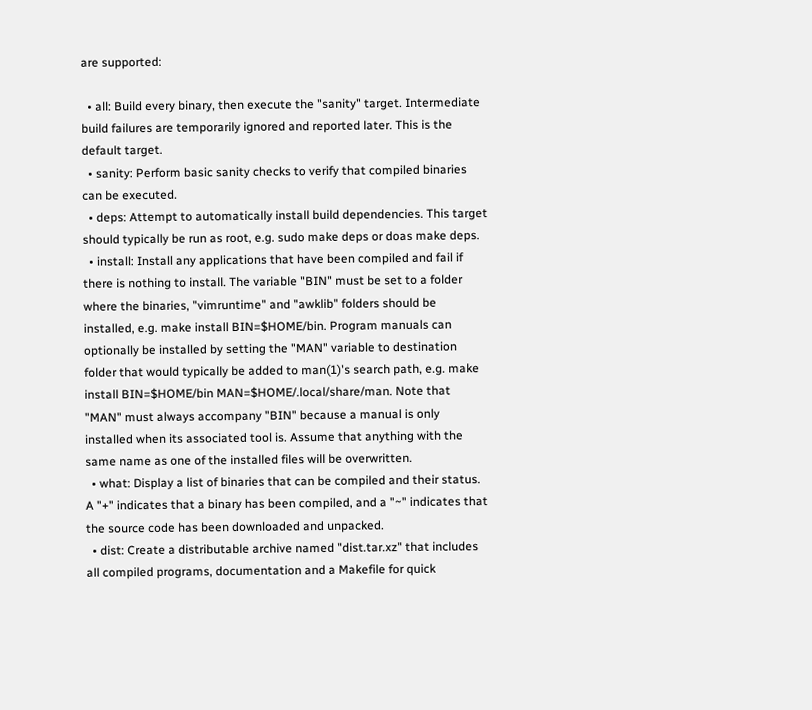are supported:

  • all: Build every binary, then execute the "sanity" target. Intermediate build failures are temporarily ignored and reported later. This is the default target.
  • sanity: Perform basic sanity checks to verify that compiled binaries can be executed.
  • deps: Attempt to automatically install build dependencies. This target should typically be run as root, e.g. sudo make deps or doas make deps.
  • install: Install any applications that have been compiled and fail if there is nothing to install. The variable "BIN" must be set to a folder where the binaries, "vimruntime" and "awklib" folders should be installed, e.g. make install BIN=$HOME/bin. Program manuals can optionally be installed by setting the "MAN" variable to destination folder that would typically be added to man(1)'s search path, e.g. make install BIN=$HOME/bin MAN=$HOME/.local/share/man. Note that "MAN" must always accompany "BIN" because a manual is only installed when its associated tool is. Assume that anything with the same name as one of the installed files will be overwritten.
  • what: Display a list of binaries that can be compiled and their status. A "+" indicates that a binary has been compiled, and a "~" indicates that the source code has been downloaded and unpacked.
  • dist: Create a distributable archive named "dist.tar.xz" that includes all compiled programs, documentation and a Makefile for quick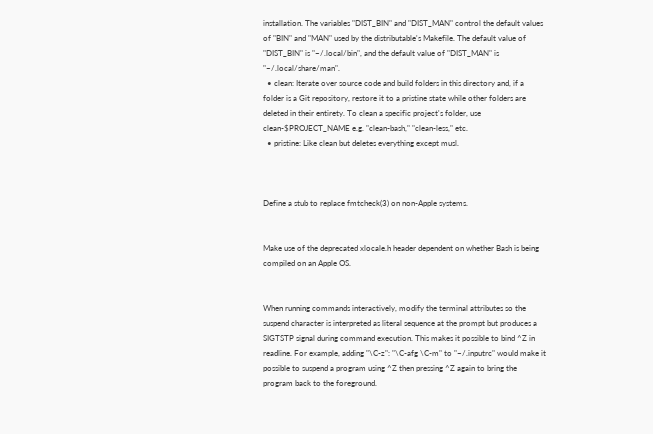installation. The variables "DIST_BIN" and "DIST_MAN" control the default values of "BIN" and "MAN" used by the distributable's Makefile. The default value of "DIST_BIN" is "~/.local/bin", and the default value of "DIST_MAN" is "~/.local/share/man".
  • clean: Iterate over source code and build folders in this directory and, if a folder is a Git repository, restore it to a pristine state while other folders are deleted in their entirety. To clean a specific project's folder, use clean-$PROJECT_NAME e.g. "clean-bash," "clean-less," etc.
  • pristine: Like clean but deletes everything except musl.



Define a stub to replace fmtcheck(3) on non-Apple systems.


Make use of the deprecated xlocale.h header dependent on whether Bash is being compiled on an Apple OS.


When running commands interactively, modify the terminal attributes so the suspend character is interpreted as literal sequence at the prompt but produces a SIGTSTP signal during command execution. This makes it possible to bind ^Z in readline. For example, adding "\C-z": "\C-afg \C-m" to "~/.inputrc" would make it possible to suspend a program using ^Z then pressing ^Z again to bring the program back to the foreground.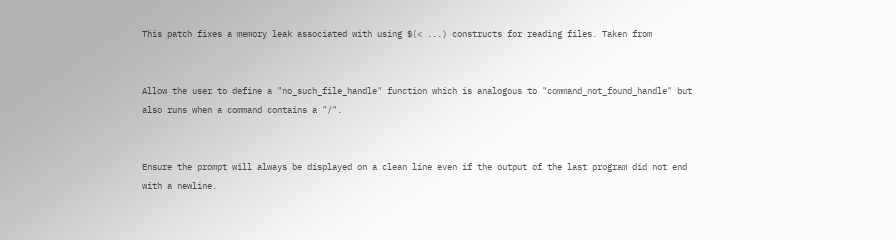This patch fixes a memory leak associated with using $(< ...) constructs for reading files. Taken from


Allow the user to define a "no_such_file_handle" function which is analogous to "command_not_found_handle" but also runs when a command contains a "/".


Ensure the prompt will always be displayed on a clean line even if the output of the last program did not end with a newline.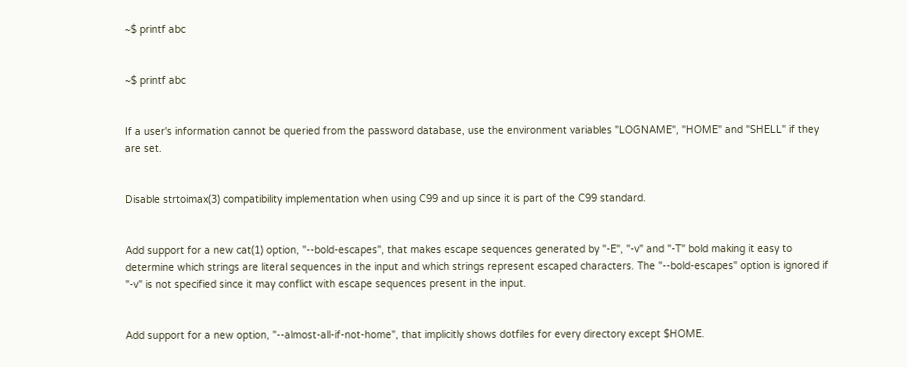~$ printf abc


~$ printf abc


If a user's information cannot be queried from the password database, use the environment variables "LOGNAME", "HOME" and "SHELL" if they are set.


Disable strtoimax(3) compatibility implementation when using C99 and up since it is part of the C99 standard.


Add support for a new cat(1) option, "--bold-escapes", that makes escape sequences generated by "-E", "-v" and "-T" bold making it easy to determine which strings are literal sequences in the input and which strings represent escaped characters. The "--bold-escapes" option is ignored if "-v" is not specified since it may conflict with escape sequences present in the input.


Add support for a new option, "--almost-all-if-not-home", that implicitly shows dotfiles for every directory except $HOME.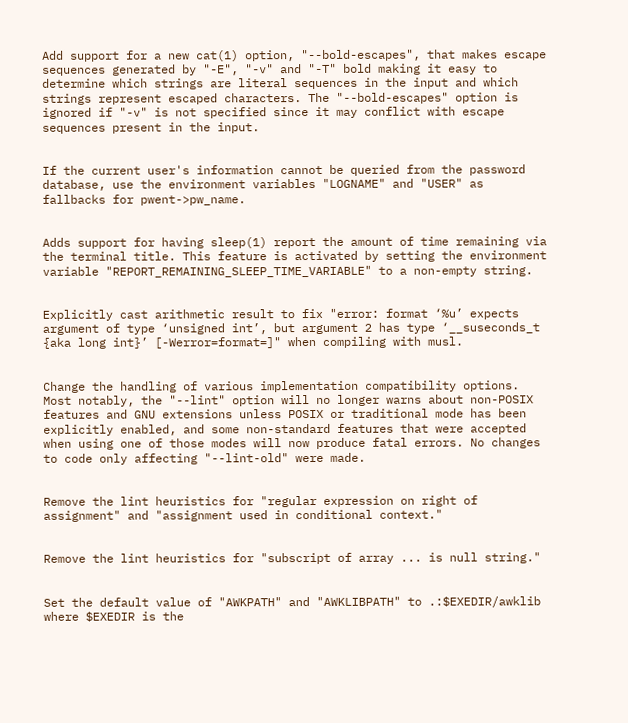Add support for a new cat(1) option, "--bold-escapes", that makes escape sequences generated by "-E", "-v" and "-T" bold making it easy to determine which strings are literal sequences in the input and which strings represent escaped characters. The "--bold-escapes" option is ignored if "-v" is not specified since it may conflict with escape sequences present in the input.


If the current user's information cannot be queried from the password database, use the environment variables "LOGNAME" and "USER" as fallbacks for pwent->pw_name.


Adds support for having sleep(1) report the amount of time remaining via the terminal title. This feature is activated by setting the environment variable "REPORT_REMAINING_SLEEP_TIME_VARIABLE" to a non-empty string.


Explicitly cast arithmetic result to fix "error: format ‘%u’ expects argument of type ‘unsigned int’, but argument 2 has type ‘__suseconds_t {aka long int}’ [-Werror=format=]" when compiling with musl.


Change the handling of various implementation compatibility options. Most notably, the "--lint" option will no longer warns about non-POSIX features and GNU extensions unless POSIX or traditional mode has been explicitly enabled, and some non-standard features that were accepted when using one of those modes will now produce fatal errors. No changes to code only affecting "--lint-old" were made.


Remove the lint heuristics for "regular expression on right of assignment" and "assignment used in conditional context."


Remove the lint heuristics for "subscript of array ... is null string."


Set the default value of "AWKPATH" and "AWKLIBPATH" to .:$EXEDIR/awklib where $EXEDIR is the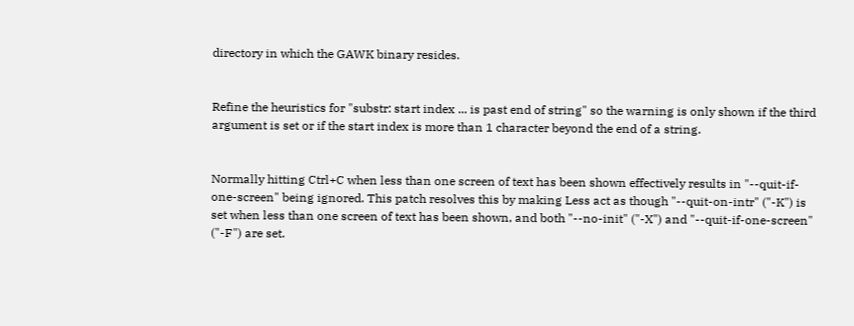directory in which the GAWK binary resides.


Refine the heuristics for "substr: start index ... is past end of string" so the warning is only shown if the third argument is set or if the start index is more than 1 character beyond the end of a string.


Normally hitting Ctrl+C when less than one screen of text has been shown effectively results in "--quit-if-one-screen" being ignored. This patch resolves this by making Less act as though "--quit-on-intr" ("-K") is set when less than one screen of text has been shown, and both "--no-init" ("-X") and "--quit-if-one-screen" ("-F") are set.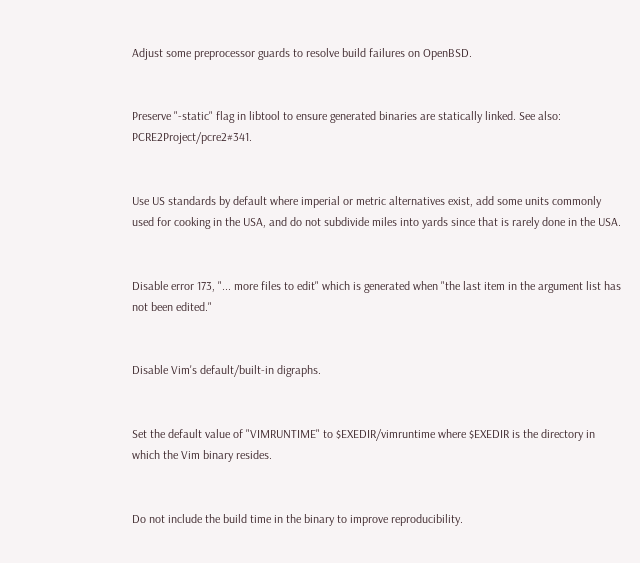Adjust some preprocessor guards to resolve build failures on OpenBSD.


Preserve "-static" flag in libtool to ensure generated binaries are statically linked. See also: PCRE2Project/pcre2#341.


Use US standards by default where imperial or metric alternatives exist, add some units commonly used for cooking in the USA, and do not subdivide miles into yards since that is rarely done in the USA.


Disable error 173, "... more files to edit" which is generated when "the last item in the argument list has not been edited."


Disable Vim's default/built-in digraphs.


Set the default value of "VIMRUNTIME" to $EXEDIR/vimruntime where $EXEDIR is the directory in which the Vim binary resides.


Do not include the build time in the binary to improve reproducibility.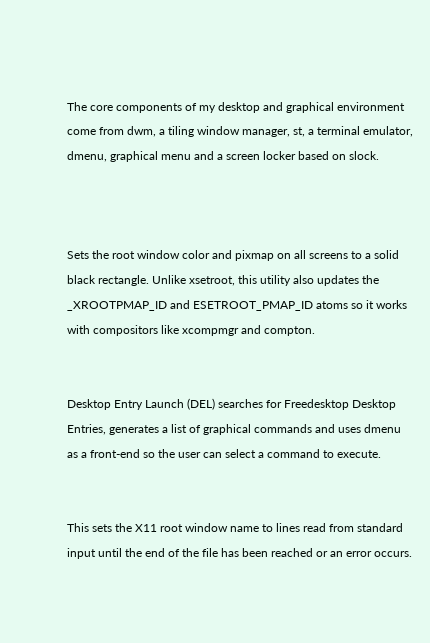The core components of my desktop and graphical environment come from dwm, a tiling window manager, st, a terminal emulator, dmenu, graphical menu and a screen locker based on slock.



Sets the root window color and pixmap on all screens to a solid black rectangle. Unlike xsetroot, this utility also updates the _XROOTPMAP_ID and ESETROOT_PMAP_ID atoms so it works with compositors like xcompmgr and compton.


Desktop Entry Launch (DEL) searches for Freedesktop Desktop Entries, generates a list of graphical commands and uses dmenu as a front-end so the user can select a command to execute.


This sets the X11 root window name to lines read from standard input until the end of the file has been reached or an error occurs.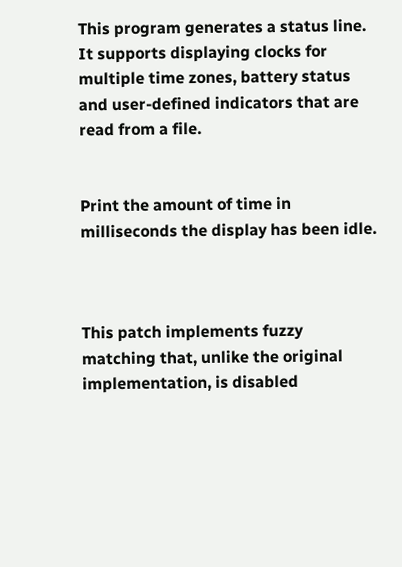This program generates a status line. It supports displaying clocks for multiple time zones, battery status and user-defined indicators that are read from a file.


Print the amount of time in milliseconds the display has been idle.



This patch implements fuzzy matching that, unlike the original implementation, is disabled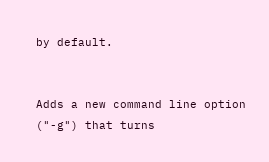by default.


Adds a new command line option ("-g") that turns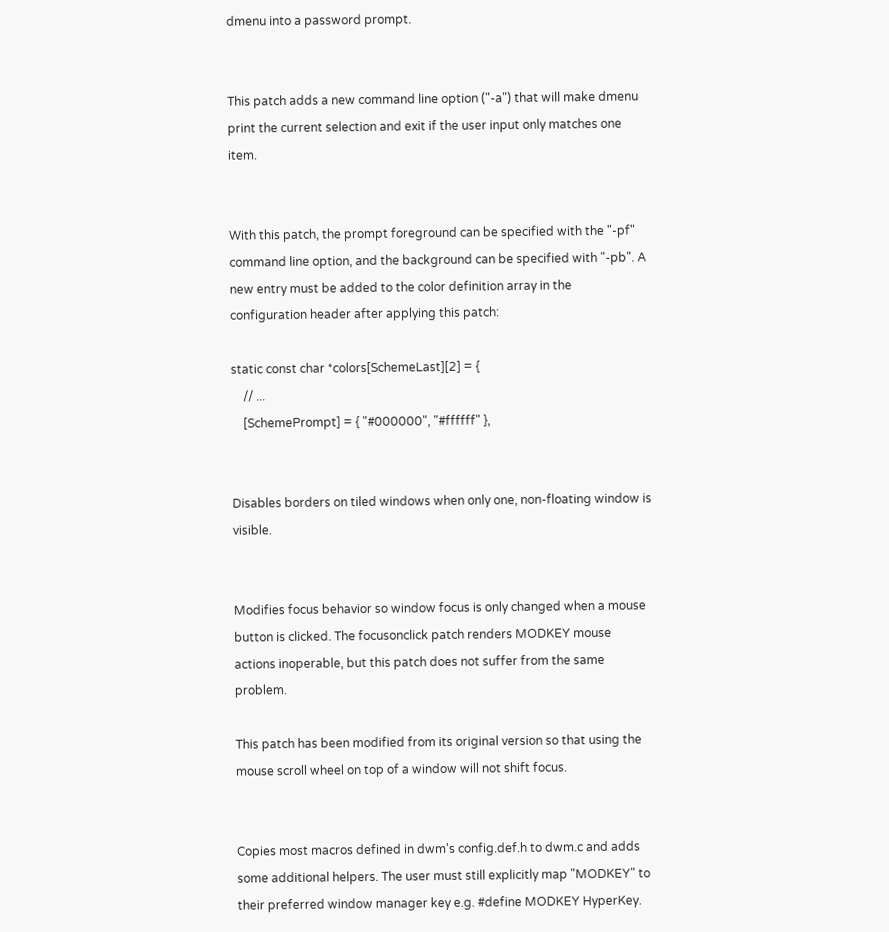dmenu into a password prompt.


This patch adds a new command line option ("-a") that will make dmenu print the current selection and exit if the user input only matches one item.


With this patch, the prompt foreground can be specified with the "-pf" command line option, and the background can be specified with "-pb". A new entry must be added to the color definition array in the configuration header after applying this patch:

static const char *colors[SchemeLast][2] = {
    // ...
    [SchemePrompt] = { "#000000", "#ffffff" },


Disables borders on tiled windows when only one, non-floating window is visible.


Modifies focus behavior so window focus is only changed when a mouse button is clicked. The focusonclick patch renders MODKEY mouse actions inoperable, but this patch does not suffer from the same problem.

This patch has been modified from its original version so that using the mouse scroll wheel on top of a window will not shift focus.


Copies most macros defined in dwm's config.def.h to dwm.c and adds some additional helpers. The user must still explicitly map "MODKEY" to their preferred window manager key e.g. #define MODKEY HyperKey.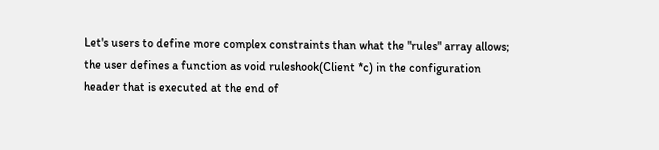Let's users to define more complex constraints than what the "rules" array allows; the user defines a function as void ruleshook(Client *c) in the configuration header that is executed at the end of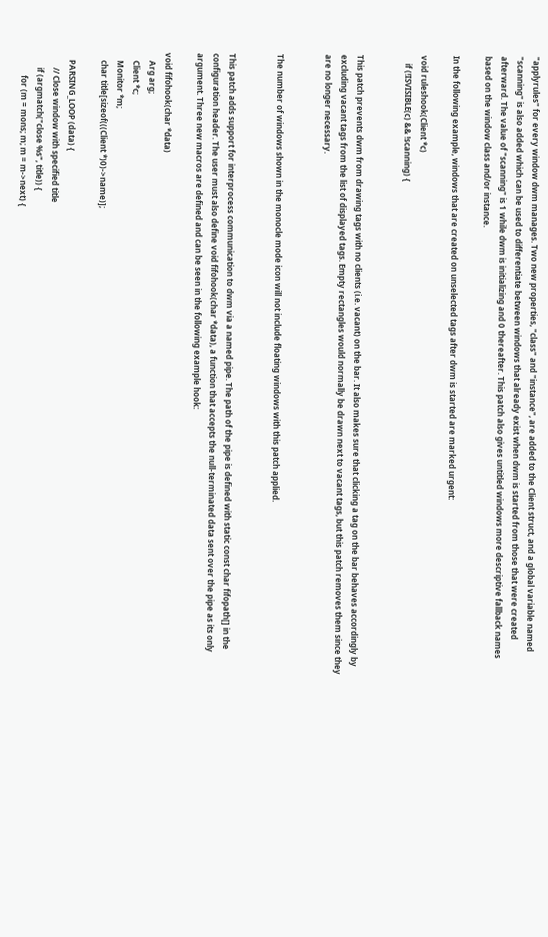"applyrules" for every window dwm manages. Two new properties, "class" and "instance", are added to the Client struct, and a global variable named "scanning" is also added which can be used to differentiate between windows that already exist when dwm is started from those that were created afterward. The value of "scanning" is 1 while dwm is initializing and 0 thereafter. This patch also gives untitled windows more descriptive fallback names based on the window class and/or instance.

In the following example, windows that are created on unselected tags after dwm is started are marked urgent:

void ruleshook(Client *c)
    if (!ISVISIBLE(c) && !scanning) {


This patch prevents dwm from drawing tags with no clients (i.e. vacant) on the bar. It also makes sure that clicking a tag on the bar behaves accordingly by excluding vacant tags from the list of displayed tags. Empty rectangles would normally be drawn next to vacant tags, but this patch removes them since they are no longer necessary.


The number of windows shown in the monocle mode icon will not include floating windows with this patch applied.


This patch adds support for interprocess communication to dwm via a named pipe. The path of the pipe is defined with static const char fifopath[] in the configuration header. The user must also define void fifohook(char *data), a function that accepts the null-terminated data sent over the pipe as its only argument. Three new macros are defined and can be seen in the following example hook:

void fifohook(char *data)
    Arg arg;
    Client *c;
    Monitor *m;
    char title[sizeof(((Client *)0)->name)];

    PARSING_LOOP (data) {
        // Close window with specified title
        if (argmatch("close %s", title)) {
            for (m = mons; m; m = m->next) {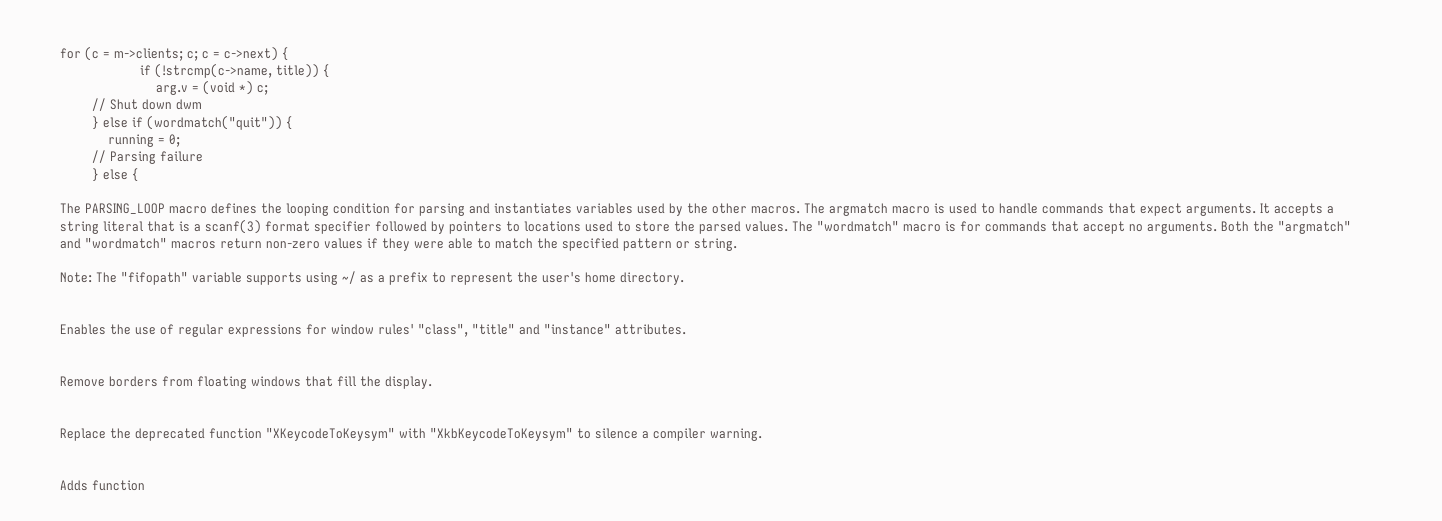for (c = m->clients; c; c = c->next) {
                    if (!strcmp(c->name, title)) {
                        arg.v = (void *) c;
        // Shut down dwm
        } else if (wordmatch("quit")) {
            running = 0;
        // Parsing failure
        } else {

The PARSING_LOOP macro defines the looping condition for parsing and instantiates variables used by the other macros. The argmatch macro is used to handle commands that expect arguments. It accepts a string literal that is a scanf(3) format specifier followed by pointers to locations used to store the parsed values. The "wordmatch" macro is for commands that accept no arguments. Both the "argmatch" and "wordmatch" macros return non-zero values if they were able to match the specified pattern or string.

Note: The "fifopath" variable supports using ~/ as a prefix to represent the user's home directory.


Enables the use of regular expressions for window rules' "class", "title" and "instance" attributes.


Remove borders from floating windows that fill the display.


Replace the deprecated function "XKeycodeToKeysym" with "XkbKeycodeToKeysym" to silence a compiler warning.


Adds function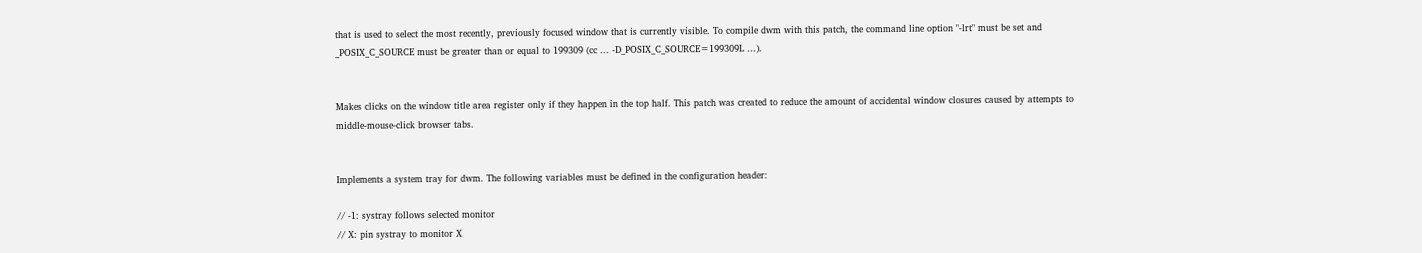that is used to select the most recently, previously focused window that is currently visible. To compile dwm with this patch, the command line option "-lrt" must be set and _POSIX_C_SOURCE must be greater than or equal to 199309 (cc ... -D_POSIX_C_SOURCE=199309L ...).


Makes clicks on the window title area register only if they happen in the top half. This patch was created to reduce the amount of accidental window closures caused by attempts to middle-mouse-click browser tabs.


Implements a system tray for dwm. The following variables must be defined in the configuration header:

// -1: systray follows selected monitor
// X: pin systray to monitor X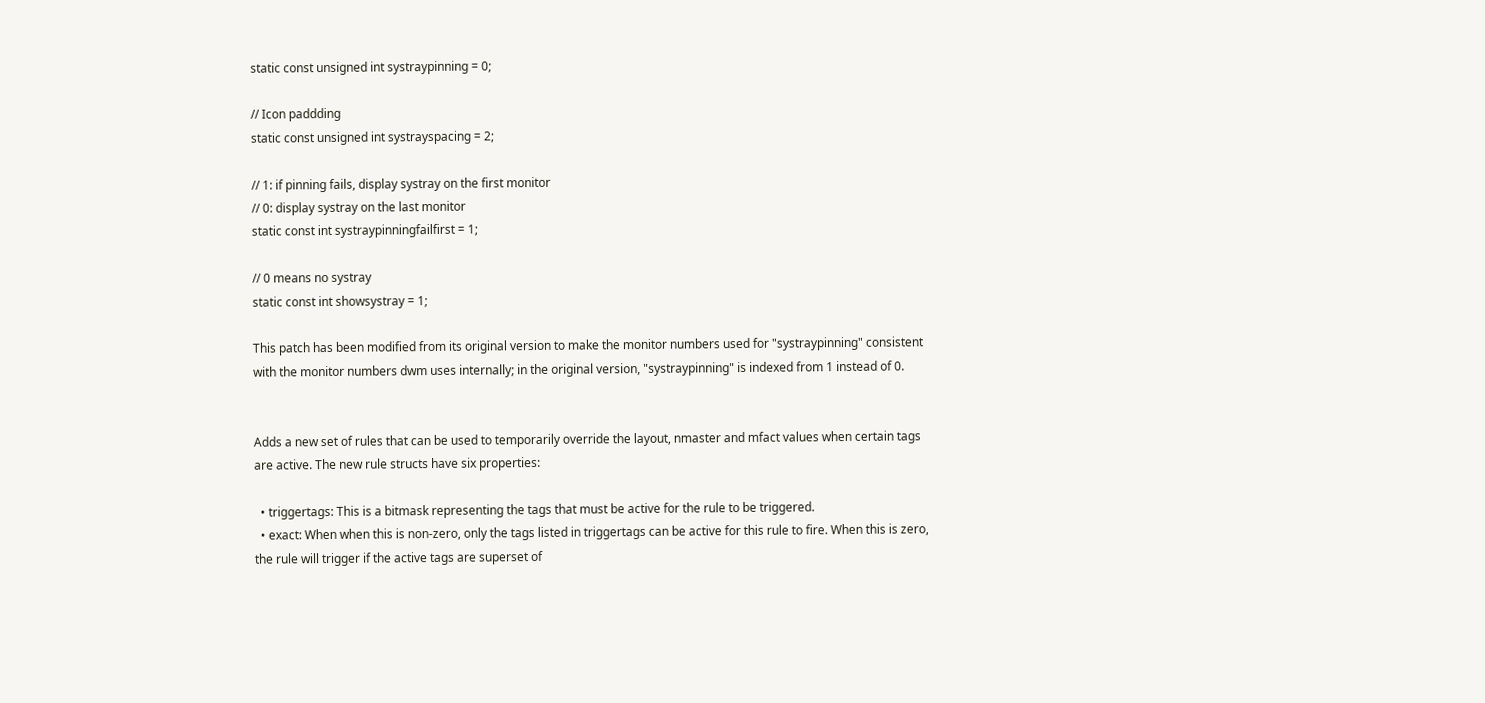static const unsigned int systraypinning = 0;

// Icon paddding
static const unsigned int systrayspacing = 2;

// 1: if pinning fails, display systray on the first monitor
// 0: display systray on the last monitor
static const int systraypinningfailfirst = 1;

// 0 means no systray
static const int showsystray = 1;

This patch has been modified from its original version to make the monitor numbers used for "systraypinning" consistent with the monitor numbers dwm uses internally; in the original version, "systraypinning" is indexed from 1 instead of 0.


Adds a new set of rules that can be used to temporarily override the layout, nmaster and mfact values when certain tags are active. The new rule structs have six properties:

  • triggertags: This is a bitmask representing the tags that must be active for the rule to be triggered.
  • exact: When when this is non-zero, only the tags listed in triggertags can be active for this rule to fire. When this is zero, the rule will trigger if the active tags are superset of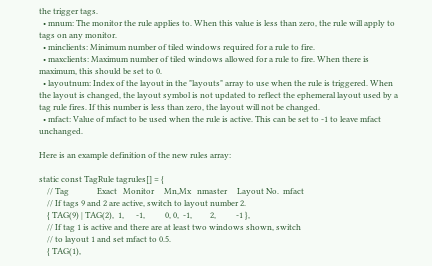the trigger tags.
  • mnum: The monitor the rule applies to. When this value is less than zero, the rule will apply to tags on any monitor.
  • minclients: Minimum number of tiled windows required for a rule to fire.
  • maxclients: Maximum number of tiled windows allowed for a rule to fire. When there is maximum, this should be set to 0.
  • layoutnum: Index of the layout in the "layouts" array to use when the rule is triggered. When the layout is changed, the layout symbol is not updated to reflect the ephemeral layout used by a tag rule fires. If this number is less than zero, the layout will not be changed.
  • mfact: Value of mfact to be used when the rule is active. This can be set to -1 to leave mfact unchanged.

Here is an example definition of the new rules array:

static const TagRule tagrules[] = {
    // Tag              Exact   Monitor     Mn,Mx   nmaster     Layout No.  mfact
    // If tags 9 and 2 are active, switch to layout number 2.
    { TAG(9) | TAG(2),  1,      -1,          0, 0,  -1,         2,          -1 },
    // If tag 1 is active and there are at least two windows shown, switch
    // to layout 1 and set mfact to 0.5.
    { TAG(1),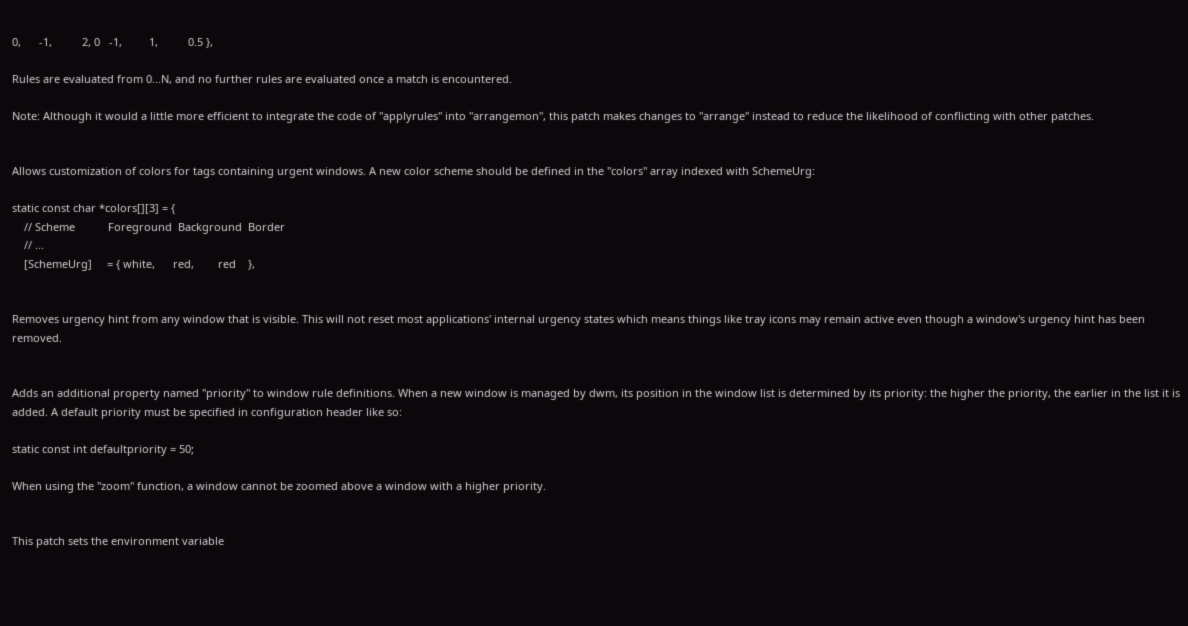0,      -1,          2, 0   -1,         1,          0.5 },

Rules are evaluated from 0...N, and no further rules are evaluated once a match is encountered.

Note: Although it would a little more efficient to integrate the code of "applyrules" into "arrangemon", this patch makes changes to "arrange" instead to reduce the likelihood of conflicting with other patches.


Allows customization of colors for tags containing urgent windows. A new color scheme should be defined in the "colors" array indexed with SchemeUrg:

static const char *colors[][3] = {
    // Scheme           Foreground  Background  Border
    // ...
    [SchemeUrg]     = { white,      red,        red    },


Removes urgency hint from any window that is visible. This will not reset most applications' internal urgency states which means things like tray icons may remain active even though a window's urgency hint has been removed.


Adds an additional property named "priority" to window rule definitions. When a new window is managed by dwm, its position in the window list is determined by its priority: the higher the priority, the earlier in the list it is added. A default priority must be specified in configuration header like so:

static const int defaultpriority = 50;

When using the "zoom" function, a window cannot be zoomed above a window with a higher priority.


This patch sets the environment variable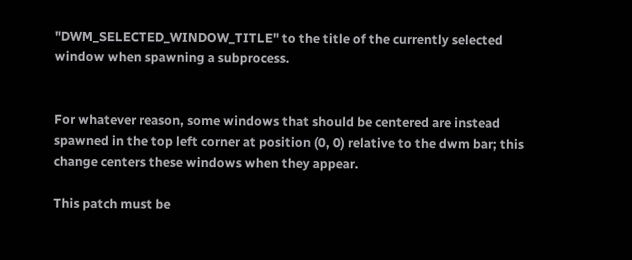"DWM_SELECTED_WINDOW_TITLE" to the title of the currently selected window when spawning a subprocess.


For whatever reason, some windows that should be centered are instead spawned in the top left corner at position (0, 0) relative to the dwm bar; this change centers these windows when they appear.

This patch must be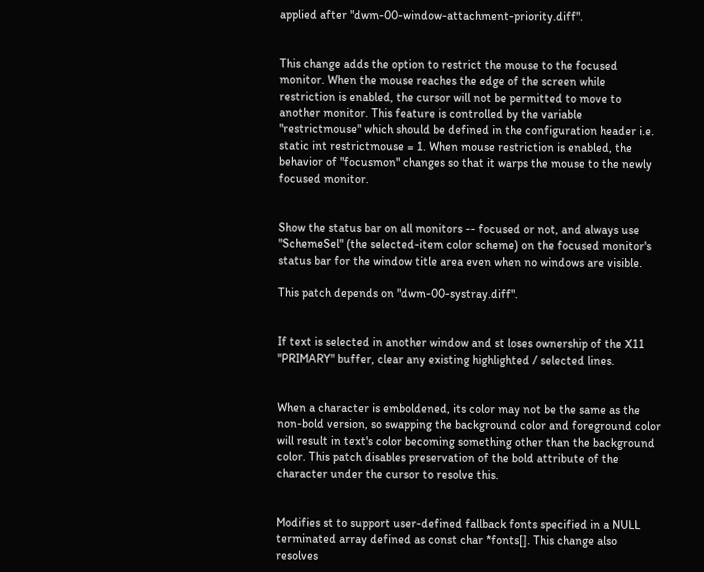applied after "dwm-00-window-attachment-priority.diff".


This change adds the option to restrict the mouse to the focused monitor. When the mouse reaches the edge of the screen while restriction is enabled, the cursor will not be permitted to move to another monitor. This feature is controlled by the variable "restrictmouse" which should be defined in the configuration header i.e. static int restrictmouse = 1. When mouse restriction is enabled, the behavior of "focusmon" changes so that it warps the mouse to the newly focused monitor.


Show the status bar on all monitors -- focused or not, and always use "SchemeSel" (the selected-item color scheme) on the focused monitor's status bar for the window title area even when no windows are visible.

This patch depends on "dwm-00-systray.diff".


If text is selected in another window and st loses ownership of the X11 "PRIMARY" buffer, clear any existing highlighted / selected lines.


When a character is emboldened, its color may not be the same as the non-bold version, so swapping the background color and foreground color will result in text's color becoming something other than the background color. This patch disables preservation of the bold attribute of the character under the cursor to resolve this.


Modifies st to support user-defined fallback fonts specified in a NULL terminated array defined as const char *fonts[]. This change also resolves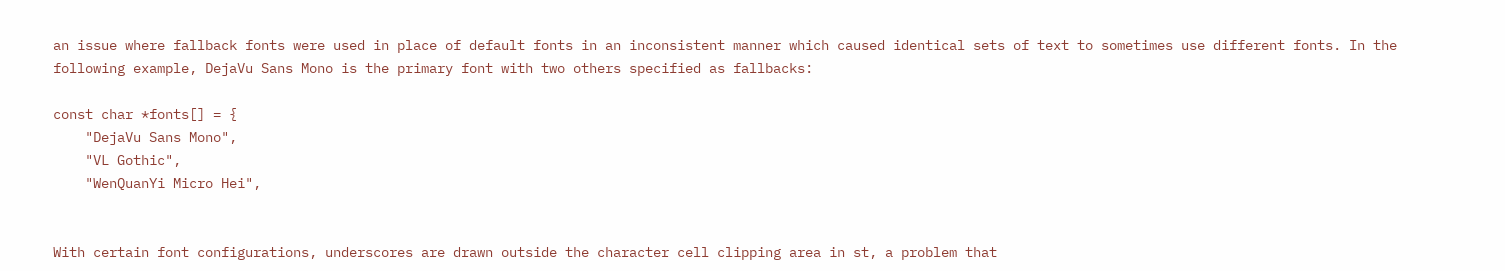an issue where fallback fonts were used in place of default fonts in an inconsistent manner which caused identical sets of text to sometimes use different fonts. In the following example, DejaVu Sans Mono is the primary font with two others specified as fallbacks:

const char *fonts[] = {
    "DejaVu Sans Mono",
    "VL Gothic",
    "WenQuanYi Micro Hei",


With certain font configurations, underscores are drawn outside the character cell clipping area in st, a problem that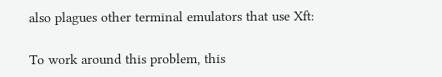also plagues other terminal emulators that use Xft:

To work around this problem, this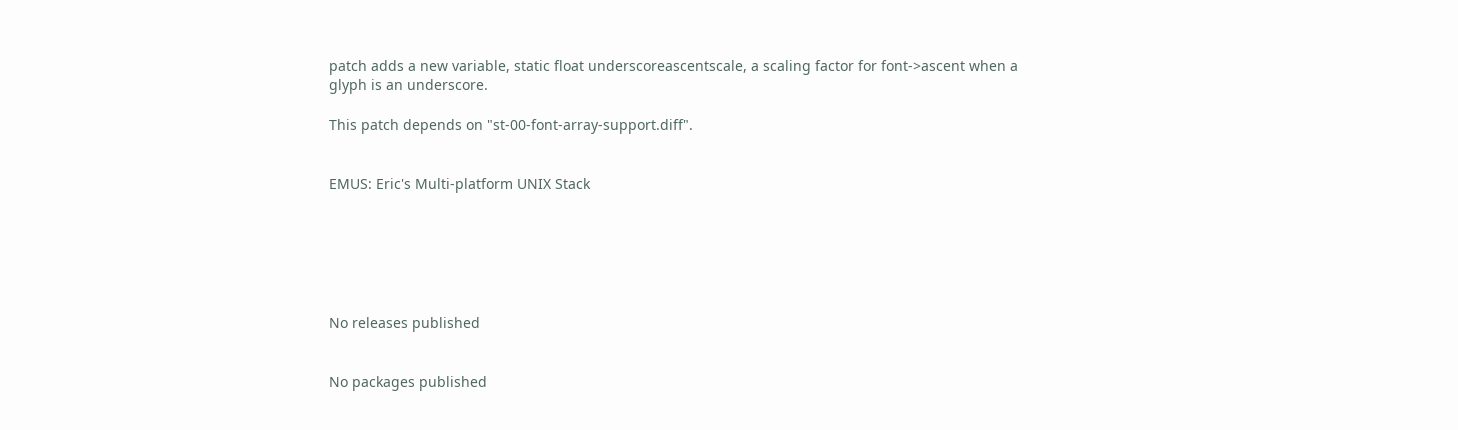patch adds a new variable, static float underscoreascentscale, a scaling factor for font->ascent when a glyph is an underscore.

This patch depends on "st-00-font-array-support.diff".


EMUS: Eric's Multi-platform UNIX Stack






No releases published


No packages published